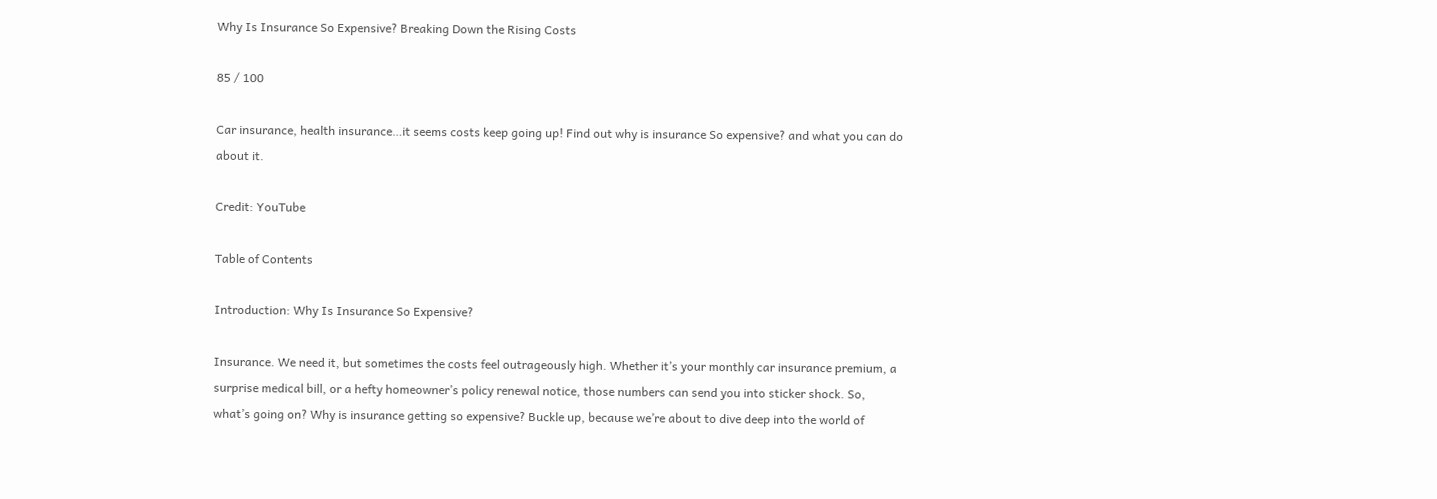Why Is Insurance So Expensive? Breaking Down the Rising Costs

85 / 100

Car insurance, health insurance…it seems costs keep going up! Find out why is insurance So expensive? and what you can do about it.

Credit: YouTube

Table of Contents

Introduction: Why Is Insurance So Expensive?

Insurance. We need it, but sometimes the costs feel outrageously high. Whether it’s your monthly car insurance premium, a surprise medical bill, or a hefty homeowner’s policy renewal notice, those numbers can send you into sticker shock. So, what’s going on? Why is insurance getting so expensive? Buckle up, because we’re about to dive deep into the world of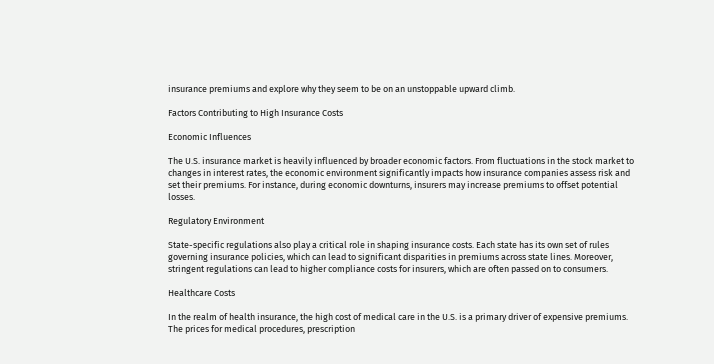insurance premiums and explore why they seem to be on an unstoppable upward climb.

Factors Contributing to High Insurance Costs

Economic Influences

The U.S. insurance market is heavily influenced by broader economic factors. From fluctuations in the stock market to changes in interest rates, the economic environment significantly impacts how insurance companies assess risk and set their premiums. For instance, during economic downturns, insurers may increase premiums to offset potential losses.

Regulatory Environment

State-specific regulations also play a critical role in shaping insurance costs. Each state has its own set of rules governing insurance policies, which can lead to significant disparities in premiums across state lines. Moreover, stringent regulations can lead to higher compliance costs for insurers, which are often passed on to consumers.

Healthcare Costs

In the realm of health insurance, the high cost of medical care in the U.S. is a primary driver of expensive premiums. The prices for medical procedures, prescription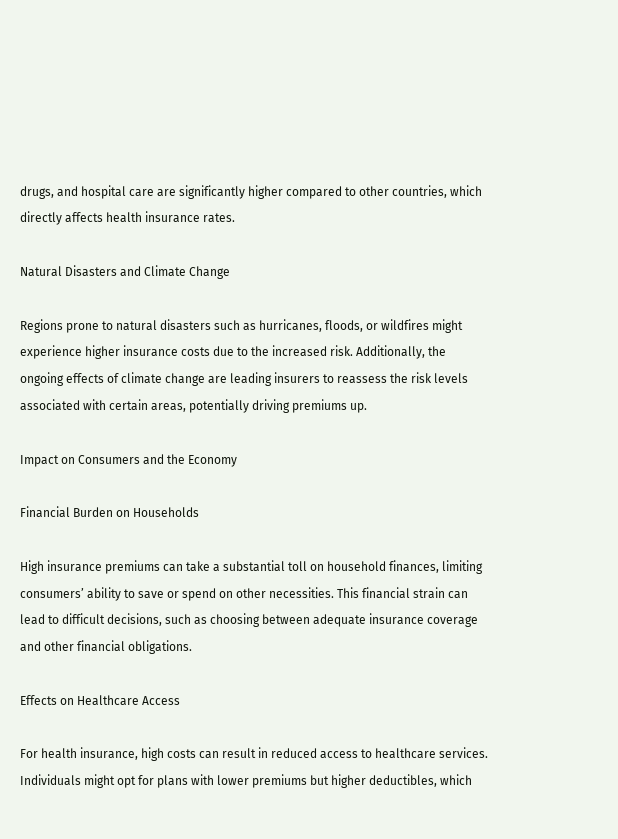drugs, and hospital care are significantly higher compared to other countries, which directly affects health insurance rates.

Natural Disasters and Climate Change

Regions prone to natural disasters such as hurricanes, floods, or wildfires might experience higher insurance costs due to the increased risk. Additionally, the ongoing effects of climate change are leading insurers to reassess the risk levels associated with certain areas, potentially driving premiums up.

Impact on Consumers and the Economy

Financial Burden on Households

High insurance premiums can take a substantial toll on household finances, limiting consumers’ ability to save or spend on other necessities. This financial strain can lead to difficult decisions, such as choosing between adequate insurance coverage and other financial obligations.

Effects on Healthcare Access

For health insurance, high costs can result in reduced access to healthcare services. Individuals might opt for plans with lower premiums but higher deductibles, which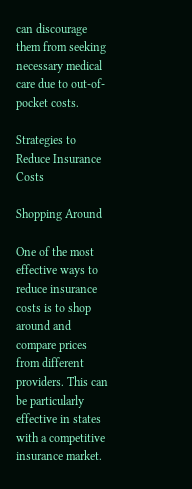can discourage them from seeking necessary medical care due to out-of-pocket costs.

Strategies to Reduce Insurance Costs

Shopping Around

One of the most effective ways to reduce insurance costs is to shop around and compare prices from different providers. This can be particularly effective in states with a competitive insurance market.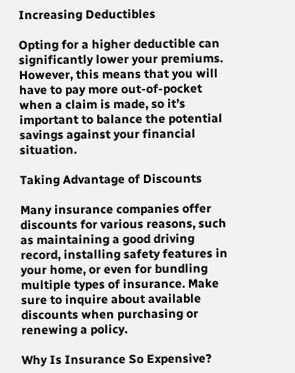Increasing Deductibles

Opting for a higher deductible can significantly lower your premiums. However, this means that you will have to pay more out-of-pocket when a claim is made, so it’s important to balance the potential savings against your financial situation.

Taking Advantage of Discounts

Many insurance companies offer discounts for various reasons, such as maintaining a good driving record, installing safety features in your home, or even for bundling multiple types of insurance. Make sure to inquire about available discounts when purchasing or renewing a policy.

Why Is Insurance So Expensive?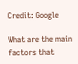Credit: Google

What are the main factors that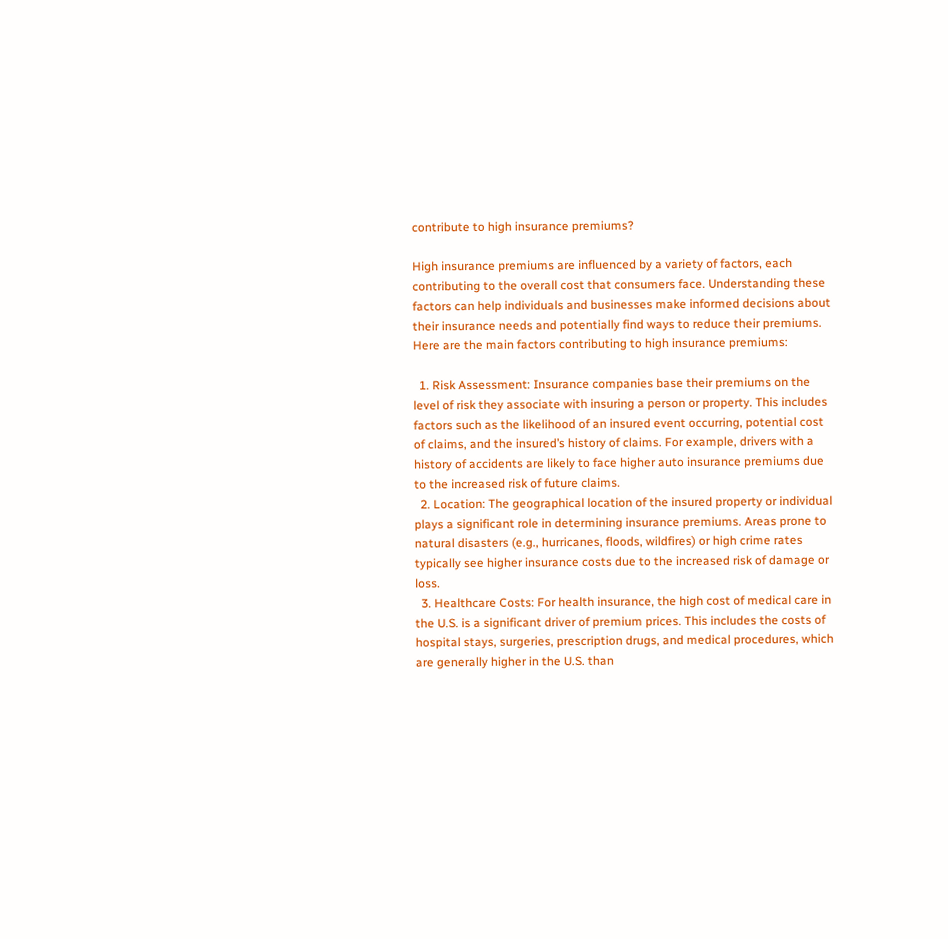contribute to high insurance premiums?

High insurance premiums are influenced by a variety of factors, each contributing to the overall cost that consumers face. Understanding these factors can help individuals and businesses make informed decisions about their insurance needs and potentially find ways to reduce their premiums. Here are the main factors contributing to high insurance premiums:

  1. Risk Assessment: Insurance companies base their premiums on the level of risk they associate with insuring a person or property. This includes factors such as the likelihood of an insured event occurring, potential cost of claims, and the insured’s history of claims. For example, drivers with a history of accidents are likely to face higher auto insurance premiums due to the increased risk of future claims.
  2. Location: The geographical location of the insured property or individual plays a significant role in determining insurance premiums. Areas prone to natural disasters (e.g., hurricanes, floods, wildfires) or high crime rates typically see higher insurance costs due to the increased risk of damage or loss.
  3. Healthcare Costs: For health insurance, the high cost of medical care in the U.S. is a significant driver of premium prices. This includes the costs of hospital stays, surgeries, prescription drugs, and medical procedures, which are generally higher in the U.S. than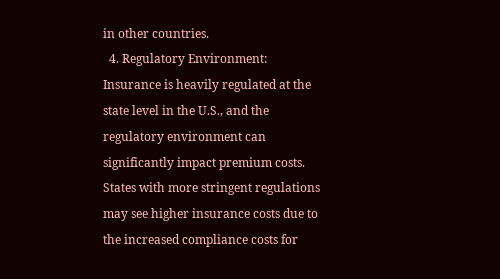in other countries.
  4. Regulatory Environment: Insurance is heavily regulated at the state level in the U.S., and the regulatory environment can significantly impact premium costs. States with more stringent regulations may see higher insurance costs due to the increased compliance costs for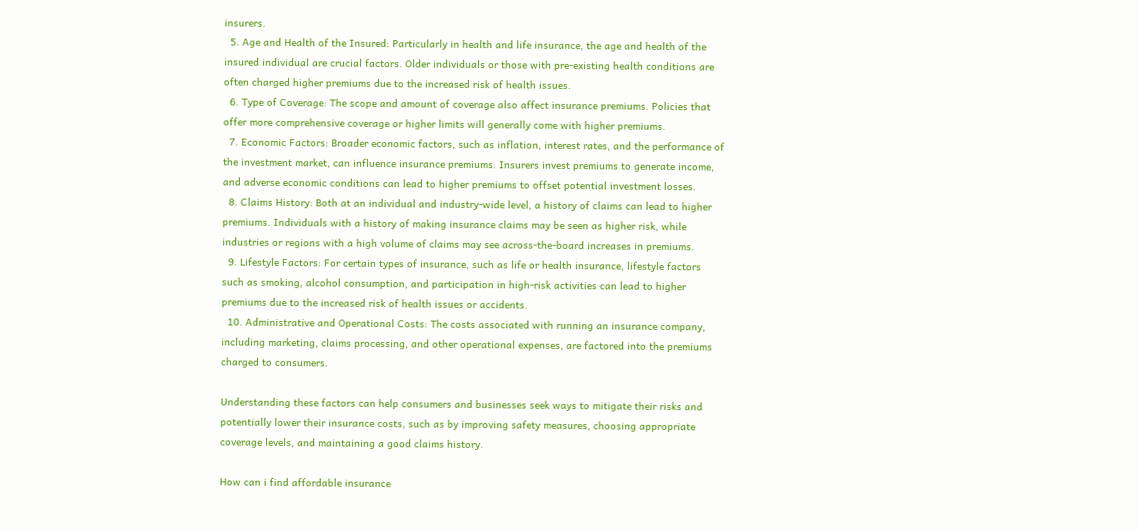insurers.
  5. Age and Health of the Insured: Particularly in health and life insurance, the age and health of the insured individual are crucial factors. Older individuals or those with pre-existing health conditions are often charged higher premiums due to the increased risk of health issues.
  6. Type of Coverage: The scope and amount of coverage also affect insurance premiums. Policies that offer more comprehensive coverage or higher limits will generally come with higher premiums.
  7. Economic Factors: Broader economic factors, such as inflation, interest rates, and the performance of the investment market, can influence insurance premiums. Insurers invest premiums to generate income, and adverse economic conditions can lead to higher premiums to offset potential investment losses.
  8. Claims History: Both at an individual and industry-wide level, a history of claims can lead to higher premiums. Individuals with a history of making insurance claims may be seen as higher risk, while industries or regions with a high volume of claims may see across-the-board increases in premiums.
  9. Lifestyle Factors: For certain types of insurance, such as life or health insurance, lifestyle factors such as smoking, alcohol consumption, and participation in high-risk activities can lead to higher premiums due to the increased risk of health issues or accidents.
  10. Administrative and Operational Costs: The costs associated with running an insurance company, including marketing, claims processing, and other operational expenses, are factored into the premiums charged to consumers.

Understanding these factors can help consumers and businesses seek ways to mitigate their risks and potentially lower their insurance costs, such as by improving safety measures, choosing appropriate coverage levels, and maintaining a good claims history.

How can i find affordable insurance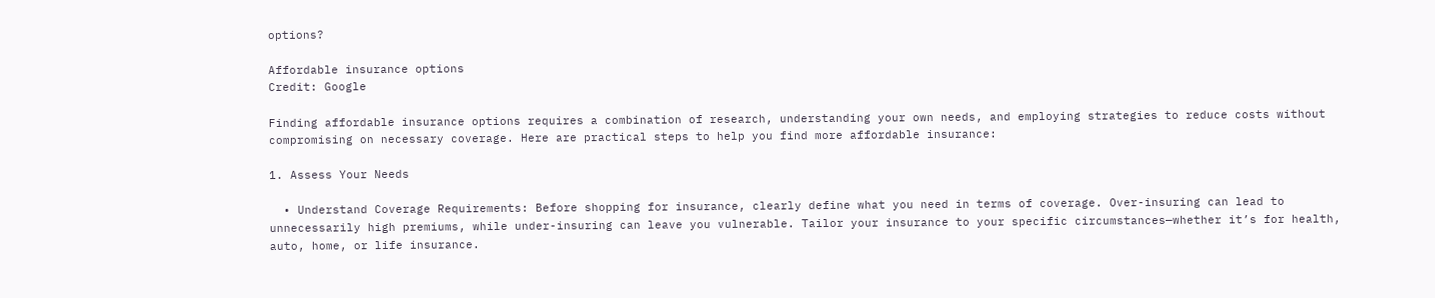options?

Affordable insurance options
Credit: Google

Finding affordable insurance options requires a combination of research, understanding your own needs, and employing strategies to reduce costs without compromising on necessary coverage. Here are practical steps to help you find more affordable insurance:

1. Assess Your Needs

  • Understand Coverage Requirements: Before shopping for insurance, clearly define what you need in terms of coverage. Over-insuring can lead to unnecessarily high premiums, while under-insuring can leave you vulnerable. Tailor your insurance to your specific circumstances—whether it’s for health, auto, home, or life insurance.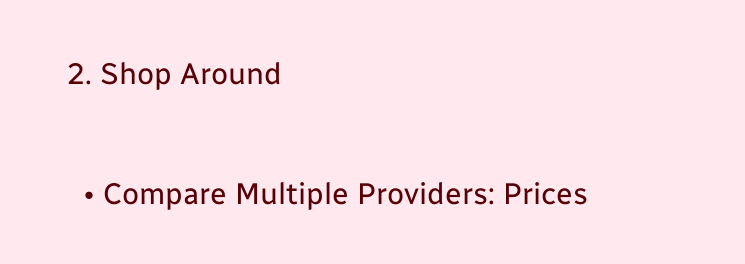2. Shop Around

  • Compare Multiple Providers: Prices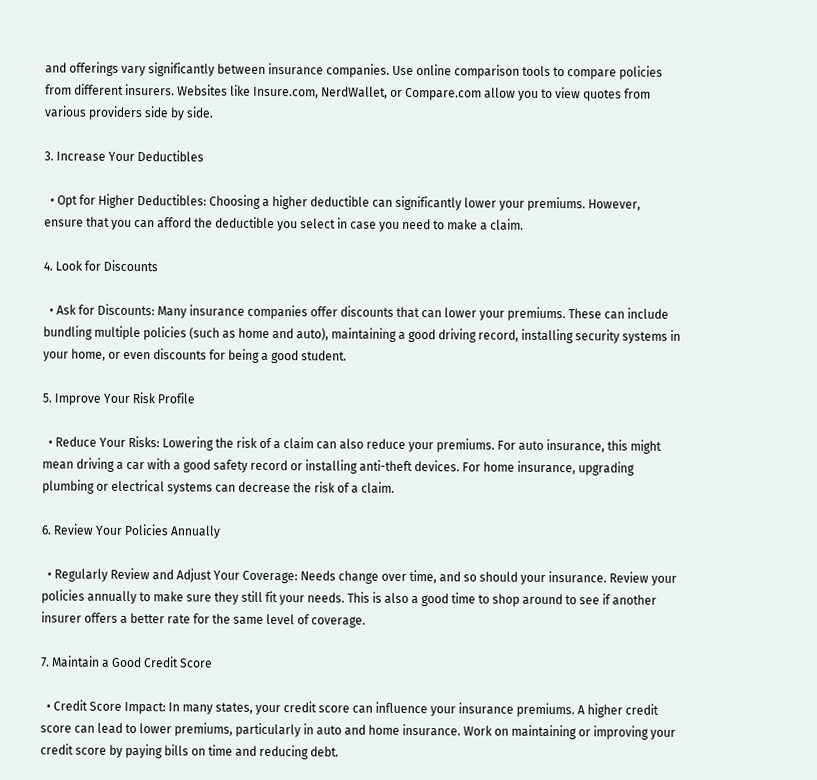and offerings vary significantly between insurance companies. Use online comparison tools to compare policies from different insurers. Websites like Insure.com, NerdWallet, or Compare.com allow you to view quotes from various providers side by side.

3. Increase Your Deductibles

  • Opt for Higher Deductibles: Choosing a higher deductible can significantly lower your premiums. However, ensure that you can afford the deductible you select in case you need to make a claim.

4. Look for Discounts

  • Ask for Discounts: Many insurance companies offer discounts that can lower your premiums. These can include bundling multiple policies (such as home and auto), maintaining a good driving record, installing security systems in your home, or even discounts for being a good student.

5. Improve Your Risk Profile

  • Reduce Your Risks: Lowering the risk of a claim can also reduce your premiums. For auto insurance, this might mean driving a car with a good safety record or installing anti-theft devices. For home insurance, upgrading plumbing or electrical systems can decrease the risk of a claim.

6. Review Your Policies Annually

  • Regularly Review and Adjust Your Coverage: Needs change over time, and so should your insurance. Review your policies annually to make sure they still fit your needs. This is also a good time to shop around to see if another insurer offers a better rate for the same level of coverage.

7. Maintain a Good Credit Score

  • Credit Score Impact: In many states, your credit score can influence your insurance premiums. A higher credit score can lead to lower premiums, particularly in auto and home insurance. Work on maintaining or improving your credit score by paying bills on time and reducing debt.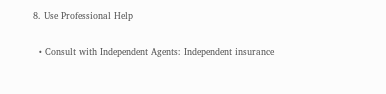8. Use Professional Help

  • Consult with Independent Agents: Independent insurance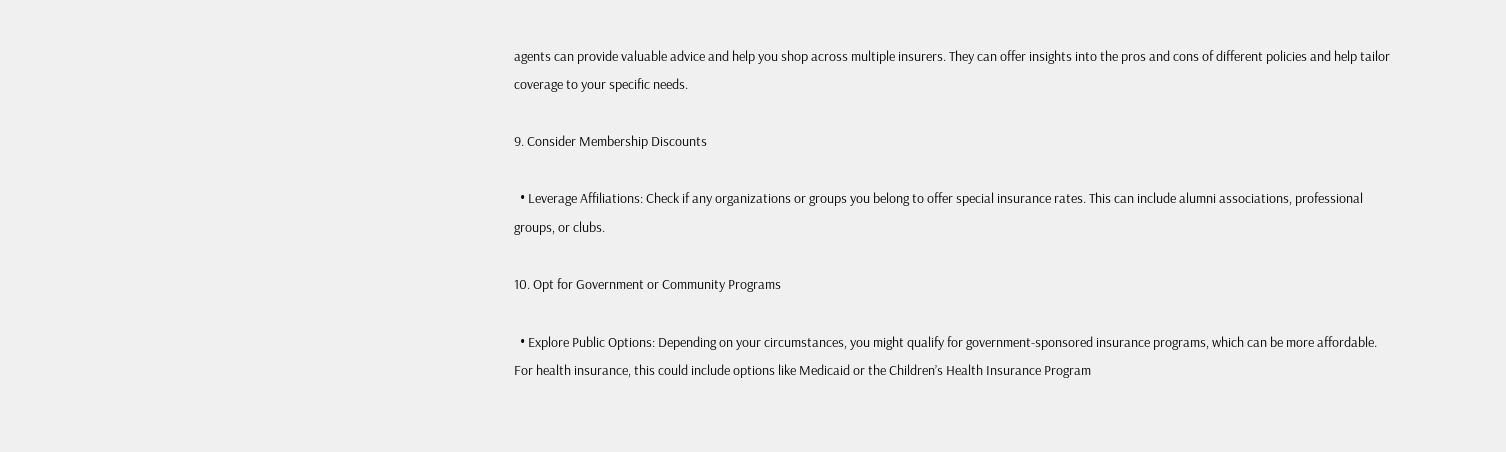agents can provide valuable advice and help you shop across multiple insurers. They can offer insights into the pros and cons of different policies and help tailor coverage to your specific needs.

9. Consider Membership Discounts

  • Leverage Affiliations: Check if any organizations or groups you belong to offer special insurance rates. This can include alumni associations, professional groups, or clubs.

10. Opt for Government or Community Programs

  • Explore Public Options: Depending on your circumstances, you might qualify for government-sponsored insurance programs, which can be more affordable. For health insurance, this could include options like Medicaid or the Children’s Health Insurance Program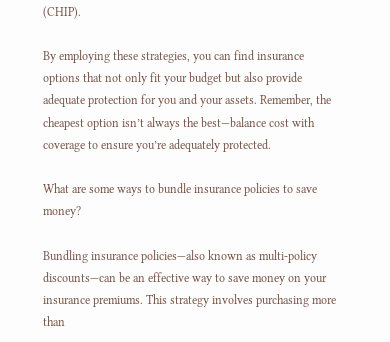(CHIP).

By employing these strategies, you can find insurance options that not only fit your budget but also provide adequate protection for you and your assets. Remember, the cheapest option isn’t always the best—balance cost with coverage to ensure you’re adequately protected.

What are some ways to bundle insurance policies to save money?

Bundling insurance policies—also known as multi-policy discounts—can be an effective way to save money on your insurance premiums. This strategy involves purchasing more than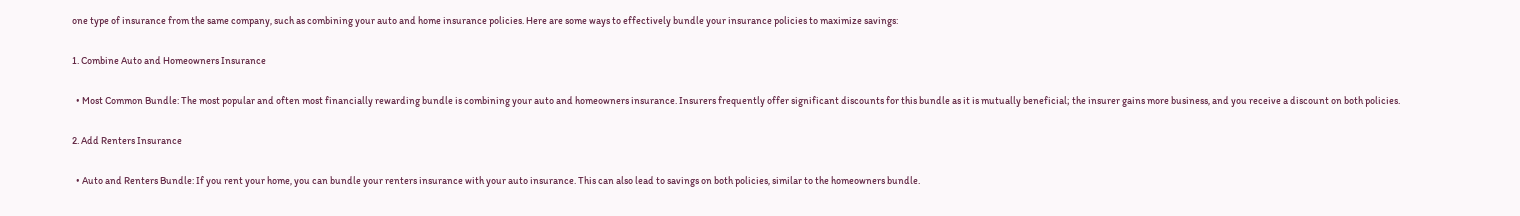one type of insurance from the same company, such as combining your auto and home insurance policies. Here are some ways to effectively bundle your insurance policies to maximize savings:

1. Combine Auto and Homeowners Insurance

  • Most Common Bundle: The most popular and often most financially rewarding bundle is combining your auto and homeowners insurance. Insurers frequently offer significant discounts for this bundle as it is mutually beneficial; the insurer gains more business, and you receive a discount on both policies.

2. Add Renters Insurance

  • Auto and Renters Bundle: If you rent your home, you can bundle your renters insurance with your auto insurance. This can also lead to savings on both policies, similar to the homeowners bundle.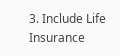3. Include Life Insurance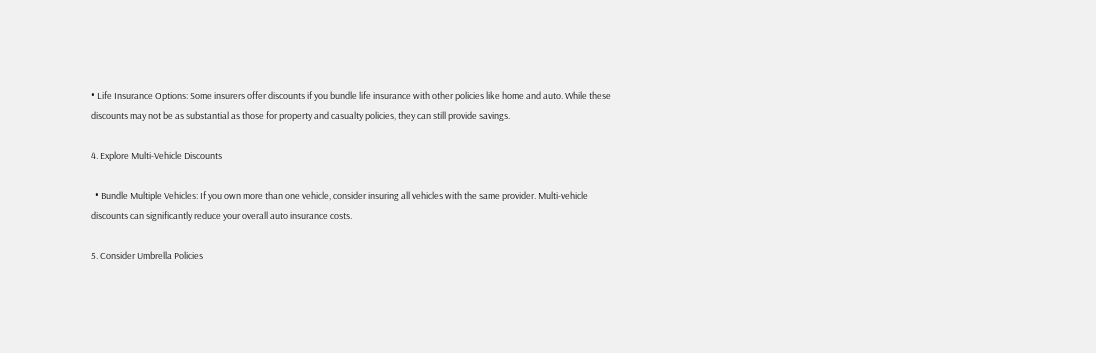• Life Insurance Options: Some insurers offer discounts if you bundle life insurance with other policies like home and auto. While these discounts may not be as substantial as those for property and casualty policies, they can still provide savings.

4. Explore Multi-Vehicle Discounts

  • Bundle Multiple Vehicles: If you own more than one vehicle, consider insuring all vehicles with the same provider. Multi-vehicle discounts can significantly reduce your overall auto insurance costs.

5. Consider Umbrella Policies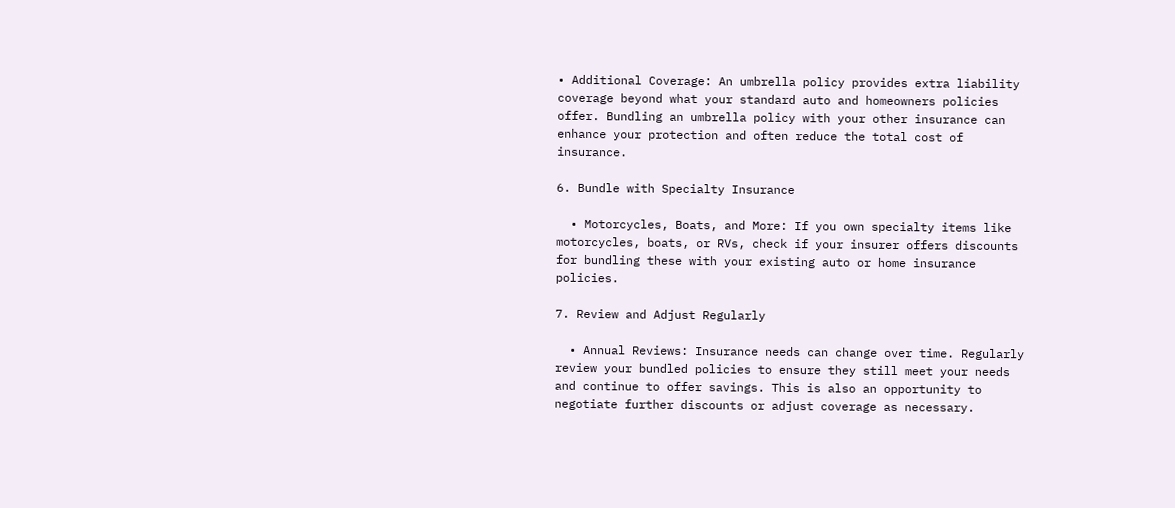• Additional Coverage: An umbrella policy provides extra liability coverage beyond what your standard auto and homeowners policies offer. Bundling an umbrella policy with your other insurance can enhance your protection and often reduce the total cost of insurance.

6. Bundle with Specialty Insurance

  • Motorcycles, Boats, and More: If you own specialty items like motorcycles, boats, or RVs, check if your insurer offers discounts for bundling these with your existing auto or home insurance policies.

7. Review and Adjust Regularly

  • Annual Reviews: Insurance needs can change over time. Regularly review your bundled policies to ensure they still meet your needs and continue to offer savings. This is also an opportunity to negotiate further discounts or adjust coverage as necessary.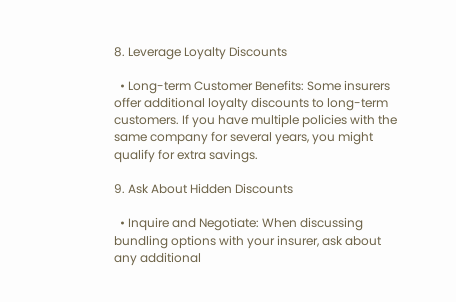8. Leverage Loyalty Discounts

  • Long-term Customer Benefits: Some insurers offer additional loyalty discounts to long-term customers. If you have multiple policies with the same company for several years, you might qualify for extra savings.

9. Ask About Hidden Discounts

  • Inquire and Negotiate: When discussing bundling options with your insurer, ask about any additional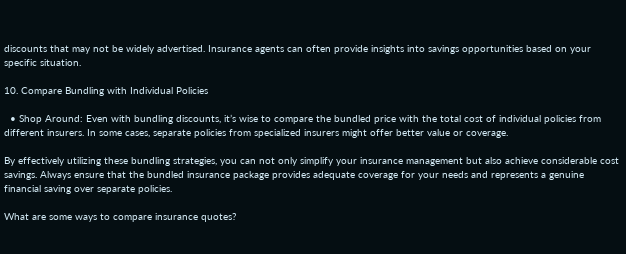discounts that may not be widely advertised. Insurance agents can often provide insights into savings opportunities based on your specific situation.

10. Compare Bundling with Individual Policies

  • Shop Around: Even with bundling discounts, it’s wise to compare the bundled price with the total cost of individual policies from different insurers. In some cases, separate policies from specialized insurers might offer better value or coverage.

By effectively utilizing these bundling strategies, you can not only simplify your insurance management but also achieve considerable cost savings. Always ensure that the bundled insurance package provides adequate coverage for your needs and represents a genuine financial saving over separate policies.

What are some ways to compare insurance quotes?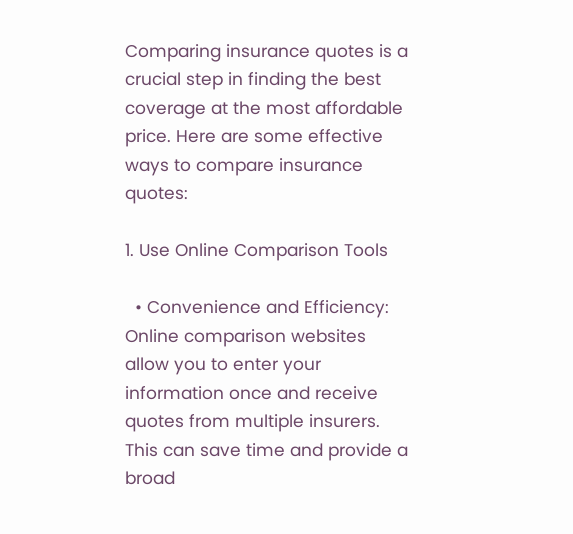Comparing insurance quotes is a crucial step in finding the best coverage at the most affordable price. Here are some effective ways to compare insurance quotes:

1. Use Online Comparison Tools

  • Convenience and Efficiency: Online comparison websites allow you to enter your information once and receive quotes from multiple insurers. This can save time and provide a broad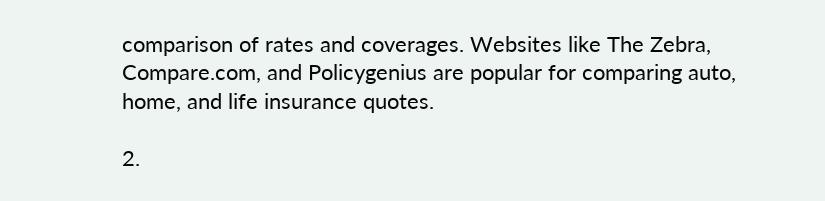comparison of rates and coverages. Websites like The Zebra, Compare.com, and Policygenius are popular for comparing auto, home, and life insurance quotes.

2.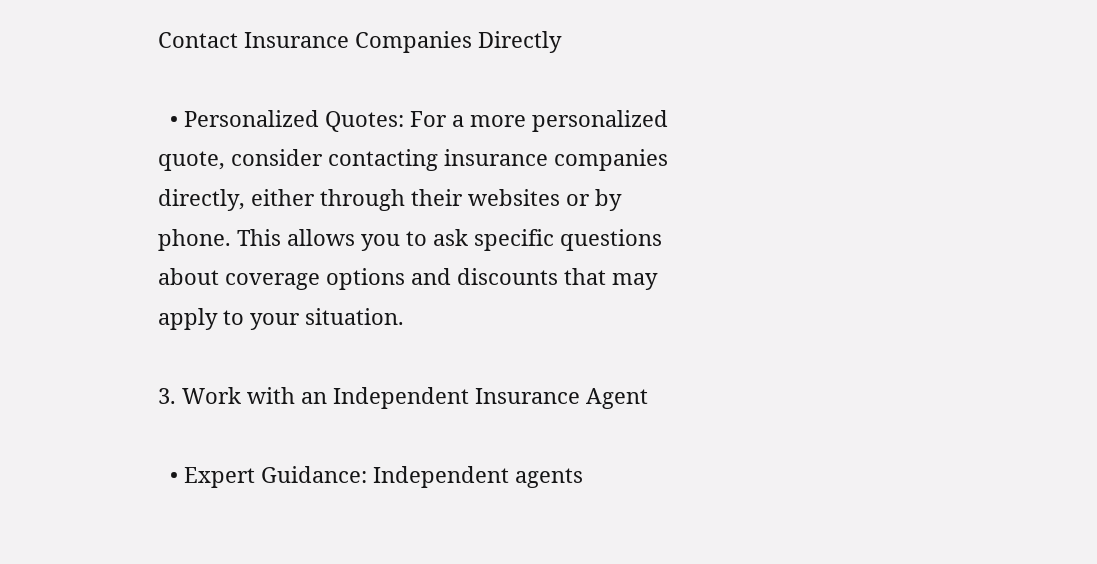Contact Insurance Companies Directly

  • Personalized Quotes: For a more personalized quote, consider contacting insurance companies directly, either through their websites or by phone. This allows you to ask specific questions about coverage options and discounts that may apply to your situation.

3. Work with an Independent Insurance Agent

  • Expert Guidance: Independent agents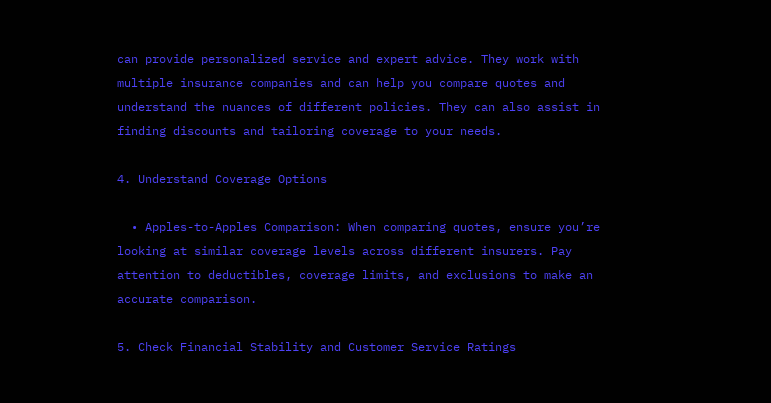can provide personalized service and expert advice. They work with multiple insurance companies and can help you compare quotes and understand the nuances of different policies. They can also assist in finding discounts and tailoring coverage to your needs.

4. Understand Coverage Options

  • Apples-to-Apples Comparison: When comparing quotes, ensure you’re looking at similar coverage levels across different insurers. Pay attention to deductibles, coverage limits, and exclusions to make an accurate comparison.

5. Check Financial Stability and Customer Service Ratings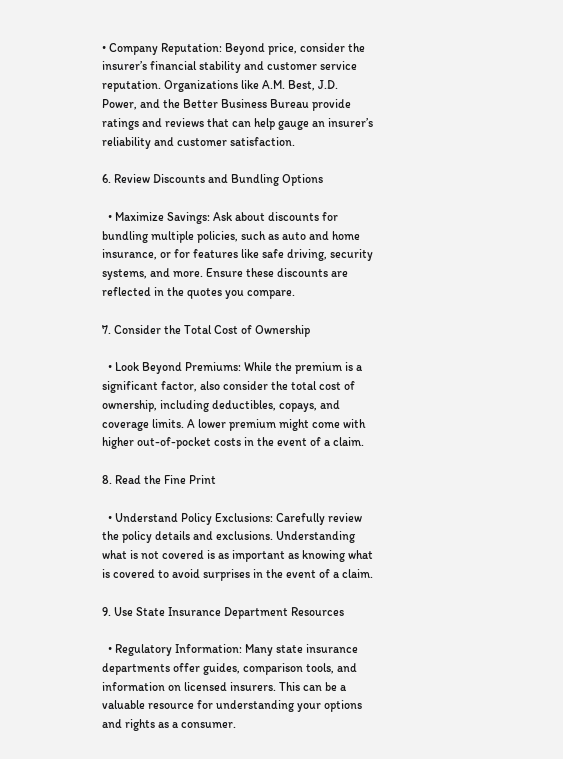• Company Reputation: Beyond price, consider the insurer’s financial stability and customer service reputation. Organizations like A.M. Best, J.D. Power, and the Better Business Bureau provide ratings and reviews that can help gauge an insurer’s reliability and customer satisfaction.

6. Review Discounts and Bundling Options

  • Maximize Savings: Ask about discounts for bundling multiple policies, such as auto and home insurance, or for features like safe driving, security systems, and more. Ensure these discounts are reflected in the quotes you compare.

7. Consider the Total Cost of Ownership

  • Look Beyond Premiums: While the premium is a significant factor, also consider the total cost of ownership, including deductibles, copays, and coverage limits. A lower premium might come with higher out-of-pocket costs in the event of a claim.

8. Read the Fine Print

  • Understand Policy Exclusions: Carefully review the policy details and exclusions. Understanding what is not covered is as important as knowing what is covered to avoid surprises in the event of a claim.

9. Use State Insurance Department Resources

  • Regulatory Information: Many state insurance departments offer guides, comparison tools, and information on licensed insurers. This can be a valuable resource for understanding your options and rights as a consumer.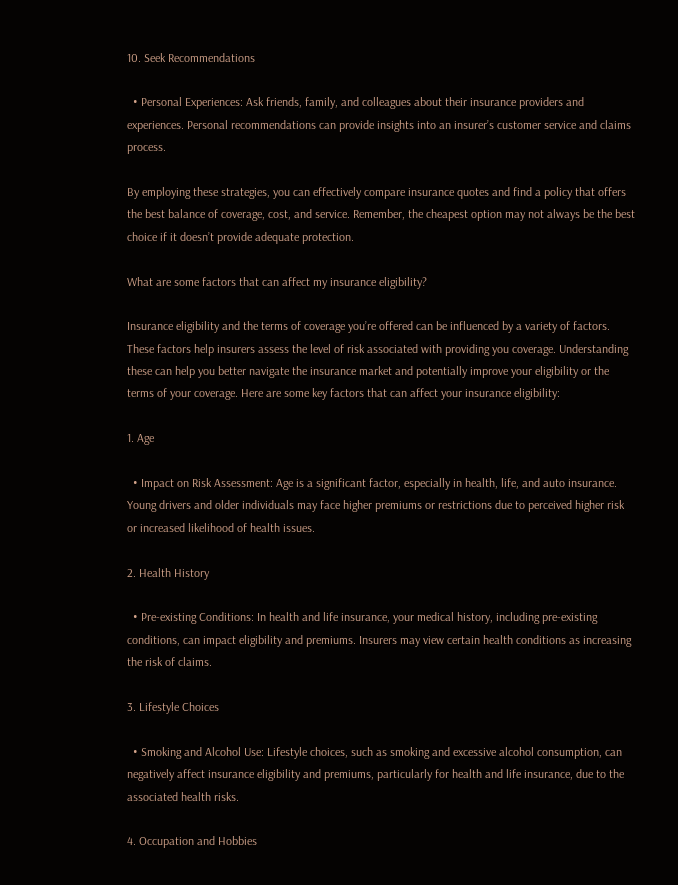10. Seek Recommendations

  • Personal Experiences: Ask friends, family, and colleagues about their insurance providers and experiences. Personal recommendations can provide insights into an insurer’s customer service and claims process.

By employing these strategies, you can effectively compare insurance quotes and find a policy that offers the best balance of coverage, cost, and service. Remember, the cheapest option may not always be the best choice if it doesn’t provide adequate protection.

What are some factors that can affect my insurance eligibility?

Insurance eligibility and the terms of coverage you’re offered can be influenced by a variety of factors. These factors help insurers assess the level of risk associated with providing you coverage. Understanding these can help you better navigate the insurance market and potentially improve your eligibility or the terms of your coverage. Here are some key factors that can affect your insurance eligibility:

1. Age

  • Impact on Risk Assessment: Age is a significant factor, especially in health, life, and auto insurance. Young drivers and older individuals may face higher premiums or restrictions due to perceived higher risk or increased likelihood of health issues.

2. Health History

  • Pre-existing Conditions: In health and life insurance, your medical history, including pre-existing conditions, can impact eligibility and premiums. Insurers may view certain health conditions as increasing the risk of claims.

3. Lifestyle Choices

  • Smoking and Alcohol Use: Lifestyle choices, such as smoking and excessive alcohol consumption, can negatively affect insurance eligibility and premiums, particularly for health and life insurance, due to the associated health risks.

4. Occupation and Hobbies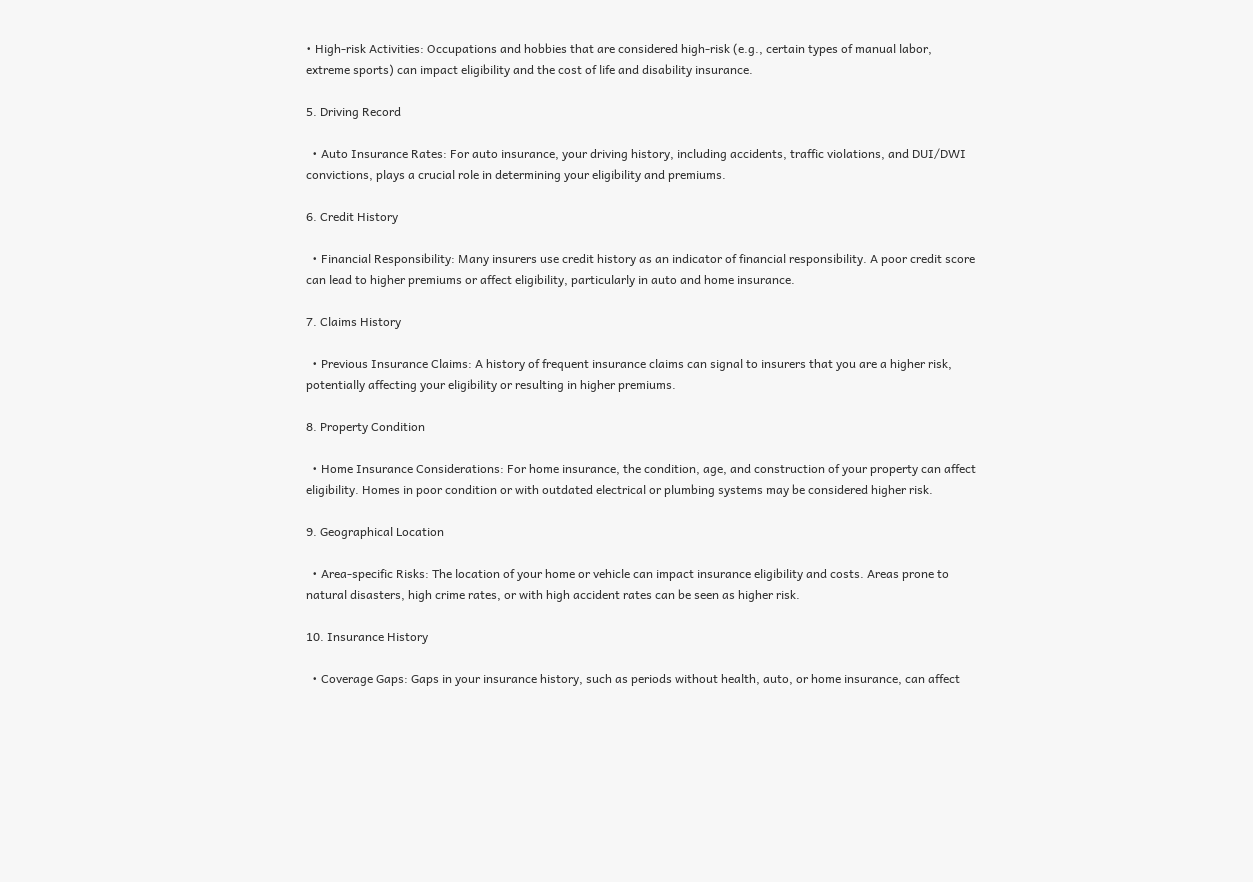• High-risk Activities: Occupations and hobbies that are considered high-risk (e.g., certain types of manual labor, extreme sports) can impact eligibility and the cost of life and disability insurance.

5. Driving Record

  • Auto Insurance Rates: For auto insurance, your driving history, including accidents, traffic violations, and DUI/DWI convictions, plays a crucial role in determining your eligibility and premiums.

6. Credit History

  • Financial Responsibility: Many insurers use credit history as an indicator of financial responsibility. A poor credit score can lead to higher premiums or affect eligibility, particularly in auto and home insurance.

7. Claims History

  • Previous Insurance Claims: A history of frequent insurance claims can signal to insurers that you are a higher risk, potentially affecting your eligibility or resulting in higher premiums.

8. Property Condition

  • Home Insurance Considerations: For home insurance, the condition, age, and construction of your property can affect eligibility. Homes in poor condition or with outdated electrical or plumbing systems may be considered higher risk.

9. Geographical Location

  • Area-specific Risks: The location of your home or vehicle can impact insurance eligibility and costs. Areas prone to natural disasters, high crime rates, or with high accident rates can be seen as higher risk.

10. Insurance History

  • Coverage Gaps: Gaps in your insurance history, such as periods without health, auto, or home insurance, can affect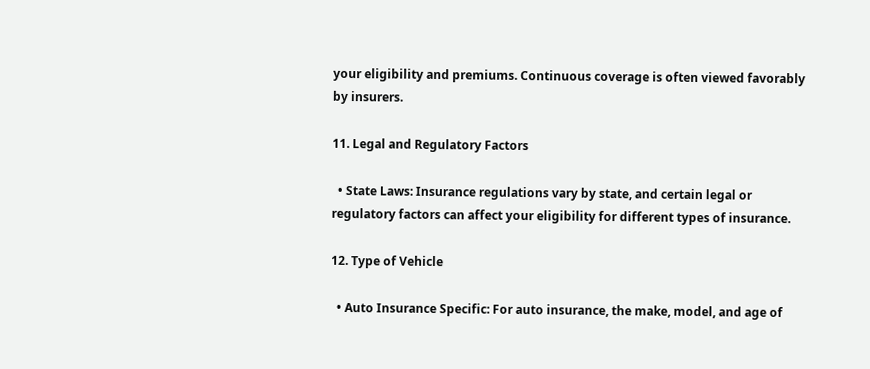your eligibility and premiums. Continuous coverage is often viewed favorably by insurers.

11. Legal and Regulatory Factors

  • State Laws: Insurance regulations vary by state, and certain legal or regulatory factors can affect your eligibility for different types of insurance.

12. Type of Vehicle

  • Auto Insurance Specific: For auto insurance, the make, model, and age of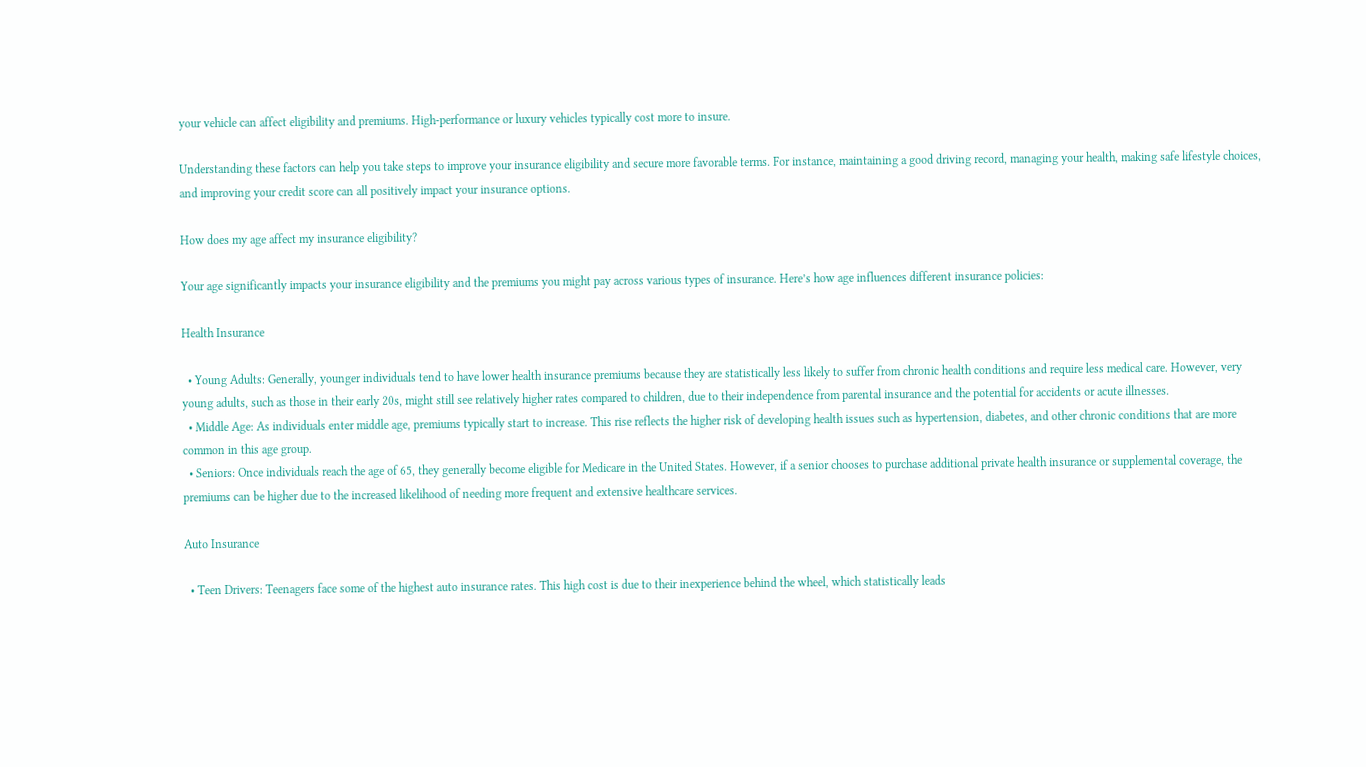your vehicle can affect eligibility and premiums. High-performance or luxury vehicles typically cost more to insure.

Understanding these factors can help you take steps to improve your insurance eligibility and secure more favorable terms. For instance, maintaining a good driving record, managing your health, making safe lifestyle choices, and improving your credit score can all positively impact your insurance options.

How does my age affect my insurance eligibility?

Your age significantly impacts your insurance eligibility and the premiums you might pay across various types of insurance. Here’s how age influences different insurance policies:

Health Insurance

  • Young Adults: Generally, younger individuals tend to have lower health insurance premiums because they are statistically less likely to suffer from chronic health conditions and require less medical care. However, very young adults, such as those in their early 20s, might still see relatively higher rates compared to children, due to their independence from parental insurance and the potential for accidents or acute illnesses.
  • Middle Age: As individuals enter middle age, premiums typically start to increase. This rise reflects the higher risk of developing health issues such as hypertension, diabetes, and other chronic conditions that are more common in this age group.
  • Seniors: Once individuals reach the age of 65, they generally become eligible for Medicare in the United States. However, if a senior chooses to purchase additional private health insurance or supplemental coverage, the premiums can be higher due to the increased likelihood of needing more frequent and extensive healthcare services.

Auto Insurance

  • Teen Drivers: Teenagers face some of the highest auto insurance rates. This high cost is due to their inexperience behind the wheel, which statistically leads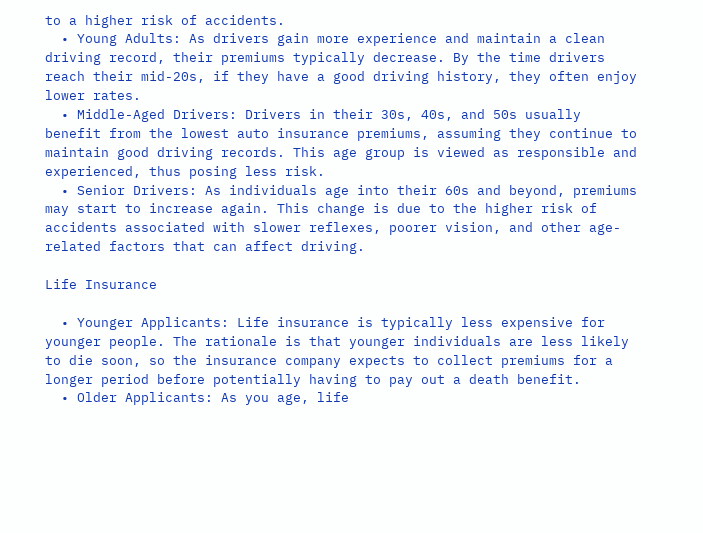to a higher risk of accidents.
  • Young Adults: As drivers gain more experience and maintain a clean driving record, their premiums typically decrease. By the time drivers reach their mid-20s, if they have a good driving history, they often enjoy lower rates.
  • Middle-Aged Drivers: Drivers in their 30s, 40s, and 50s usually benefit from the lowest auto insurance premiums, assuming they continue to maintain good driving records. This age group is viewed as responsible and experienced, thus posing less risk.
  • Senior Drivers: As individuals age into their 60s and beyond, premiums may start to increase again. This change is due to the higher risk of accidents associated with slower reflexes, poorer vision, and other age-related factors that can affect driving.

Life Insurance

  • Younger Applicants: Life insurance is typically less expensive for younger people. The rationale is that younger individuals are less likely to die soon, so the insurance company expects to collect premiums for a longer period before potentially having to pay out a death benefit.
  • Older Applicants: As you age, life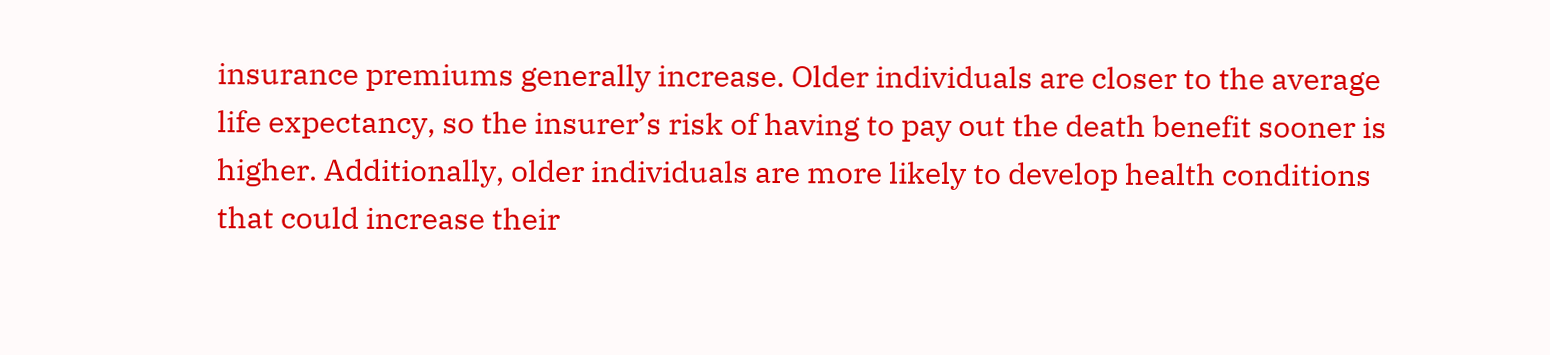insurance premiums generally increase. Older individuals are closer to the average life expectancy, so the insurer’s risk of having to pay out the death benefit sooner is higher. Additionally, older individuals are more likely to develop health conditions that could increase their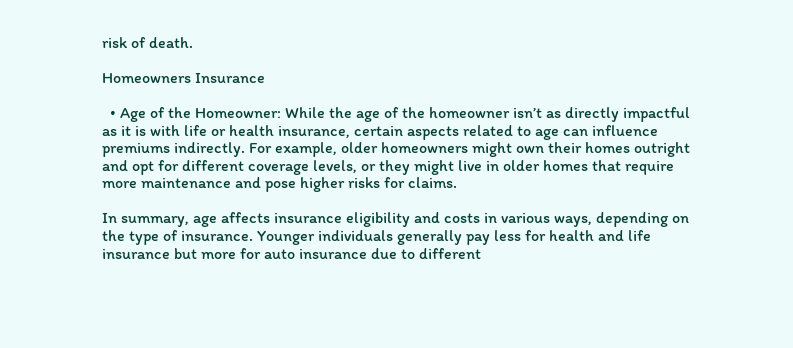risk of death.

Homeowners Insurance

  • Age of the Homeowner: While the age of the homeowner isn’t as directly impactful as it is with life or health insurance, certain aspects related to age can influence premiums indirectly. For example, older homeowners might own their homes outright and opt for different coverage levels, or they might live in older homes that require more maintenance and pose higher risks for claims.

In summary, age affects insurance eligibility and costs in various ways, depending on the type of insurance. Younger individuals generally pay less for health and life insurance but more for auto insurance due to different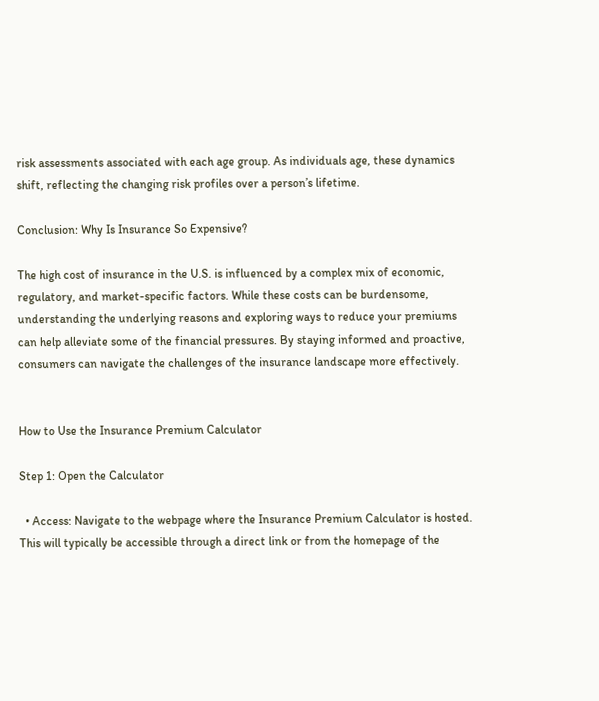risk assessments associated with each age group. As individuals age, these dynamics shift, reflecting the changing risk profiles over a person’s lifetime.

Conclusion: Why Is Insurance So Expensive?

The high cost of insurance in the U.S. is influenced by a complex mix of economic, regulatory, and market-specific factors. While these costs can be burdensome, understanding the underlying reasons and exploring ways to reduce your premiums can help alleviate some of the financial pressures. By staying informed and proactive, consumers can navigate the challenges of the insurance landscape more effectively.


How to Use the Insurance Premium Calculator

Step 1: Open the Calculator

  • Access: Navigate to the webpage where the Insurance Premium Calculator is hosted. This will typically be accessible through a direct link or from the homepage of the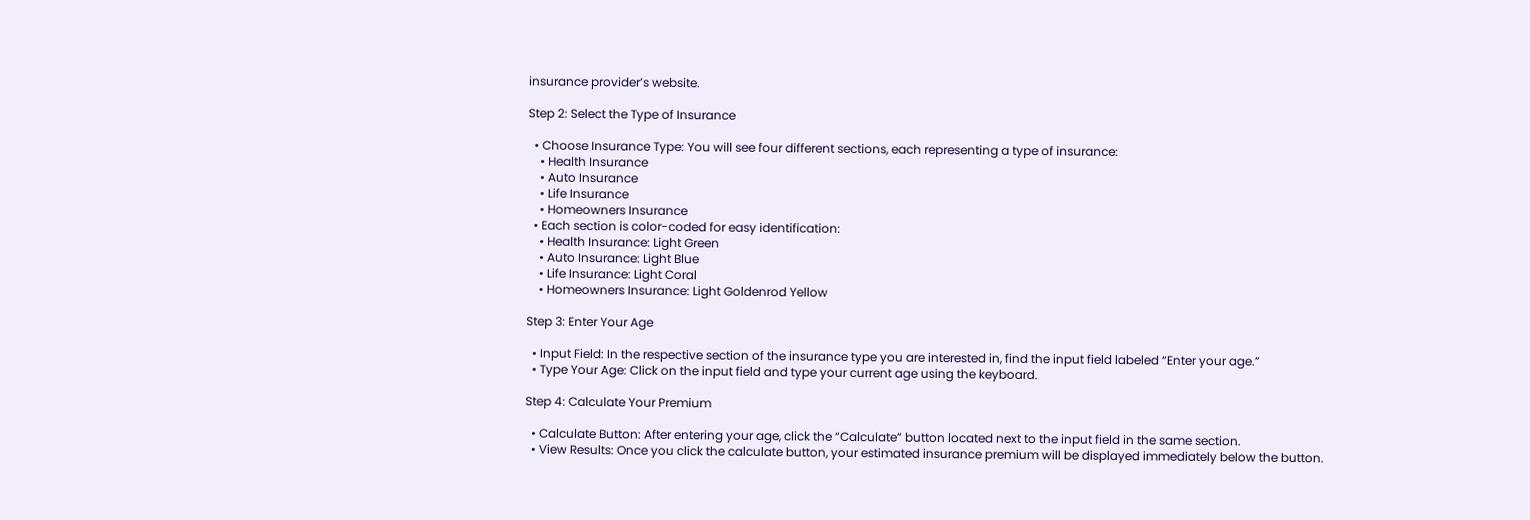insurance provider’s website.

Step 2: Select the Type of Insurance

  • Choose Insurance Type: You will see four different sections, each representing a type of insurance:
    • Health Insurance
    • Auto Insurance
    • Life Insurance
    • Homeowners Insurance
  • Each section is color-coded for easy identification:
    • Health Insurance: Light Green
    • Auto Insurance: Light Blue
    • Life Insurance: Light Coral
    • Homeowners Insurance: Light Goldenrod Yellow

Step 3: Enter Your Age

  • Input Field: In the respective section of the insurance type you are interested in, find the input field labeled “Enter your age.”
  • Type Your Age: Click on the input field and type your current age using the keyboard.

Step 4: Calculate Your Premium

  • Calculate Button: After entering your age, click the “Calculate” button located next to the input field in the same section.
  • View Results: Once you click the calculate button, your estimated insurance premium will be displayed immediately below the button.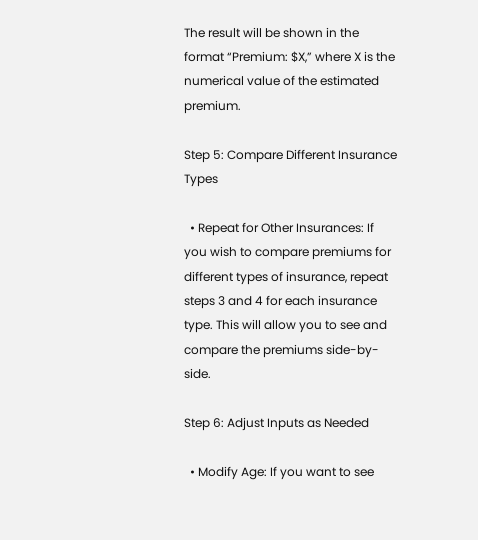The result will be shown in the format “Premium: $X,” where X is the numerical value of the estimated premium.

Step 5: Compare Different Insurance Types

  • Repeat for Other Insurances: If you wish to compare premiums for different types of insurance, repeat steps 3 and 4 for each insurance type. This will allow you to see and compare the premiums side-by-side.

Step 6: Adjust Inputs as Needed

  • Modify Age: If you want to see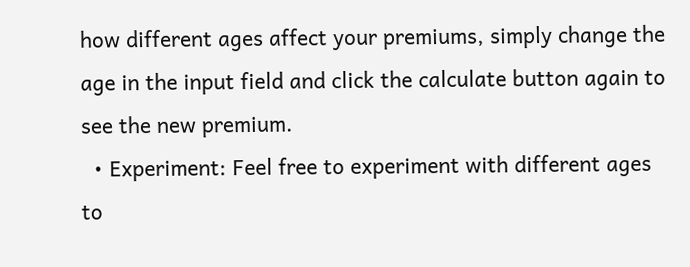how different ages affect your premiums, simply change the age in the input field and click the calculate button again to see the new premium.
  • Experiment: Feel free to experiment with different ages to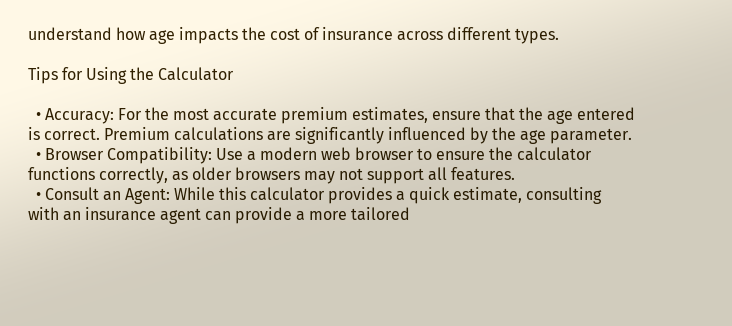understand how age impacts the cost of insurance across different types.

Tips for Using the Calculator

  • Accuracy: For the most accurate premium estimates, ensure that the age entered is correct. Premium calculations are significantly influenced by the age parameter.
  • Browser Compatibility: Use a modern web browser to ensure the calculator functions correctly, as older browsers may not support all features.
  • Consult an Agent: While this calculator provides a quick estimate, consulting with an insurance agent can provide a more tailored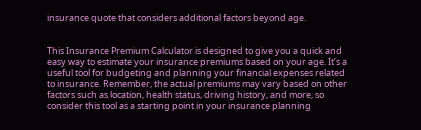insurance quote that considers additional factors beyond age.


This Insurance Premium Calculator is designed to give you a quick and easy way to estimate your insurance premiums based on your age. It’s a useful tool for budgeting and planning your financial expenses related to insurance. Remember, the actual premiums may vary based on other factors such as location, health status, driving history, and more, so consider this tool as a starting point in your insurance planning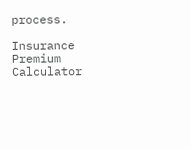process.

Insurance Premium Calculator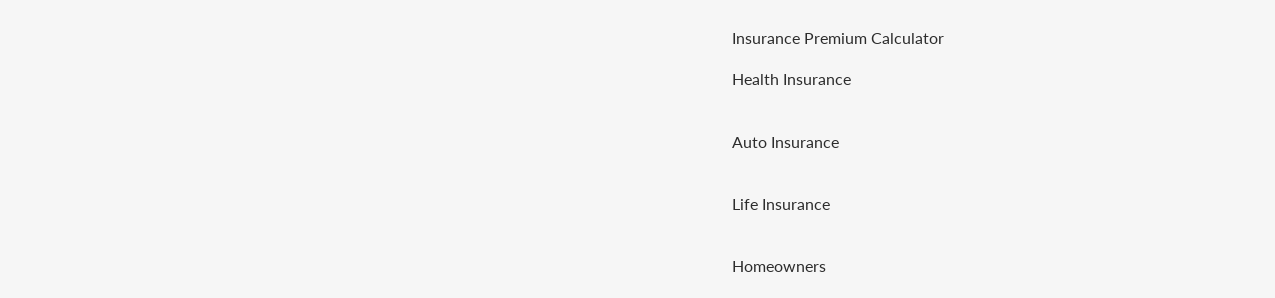Insurance Premium Calculator

Health Insurance


Auto Insurance


Life Insurance


Homeowners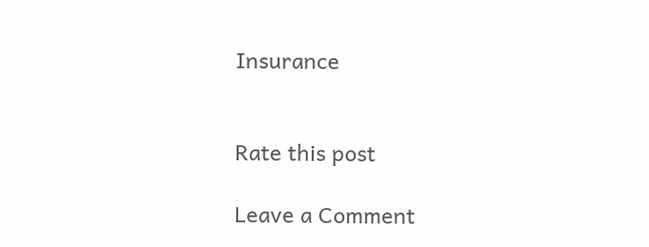Insurance


Rate this post

Leave a Comment